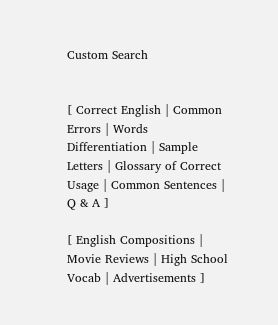Custom Search


[ Correct English | Common Errors | Words Differentiation | Sample Letters | Glossary of Correct Usage | Common Sentences | Q & A ]

[ English Compositions | Movie Reviews | High School Vocab | Advertisements ]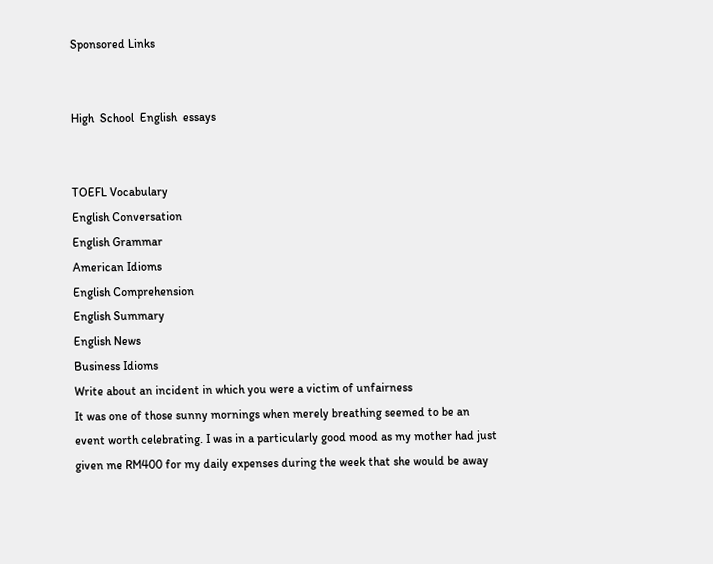Sponsored Links


High  School  English  essays


TOEFL Vocabulary
English Conversation
English Grammar
American Idioms
English Comprehension
English Summary
English News
Business Idioms
Write about an incident in which you were a victim of unfairness
It was one of those sunny mornings when merely breathing seemed to be an event worth celebrating. I was in a particularly good mood as my mother had just given me RM400 for my daily expenses during the week that she would be away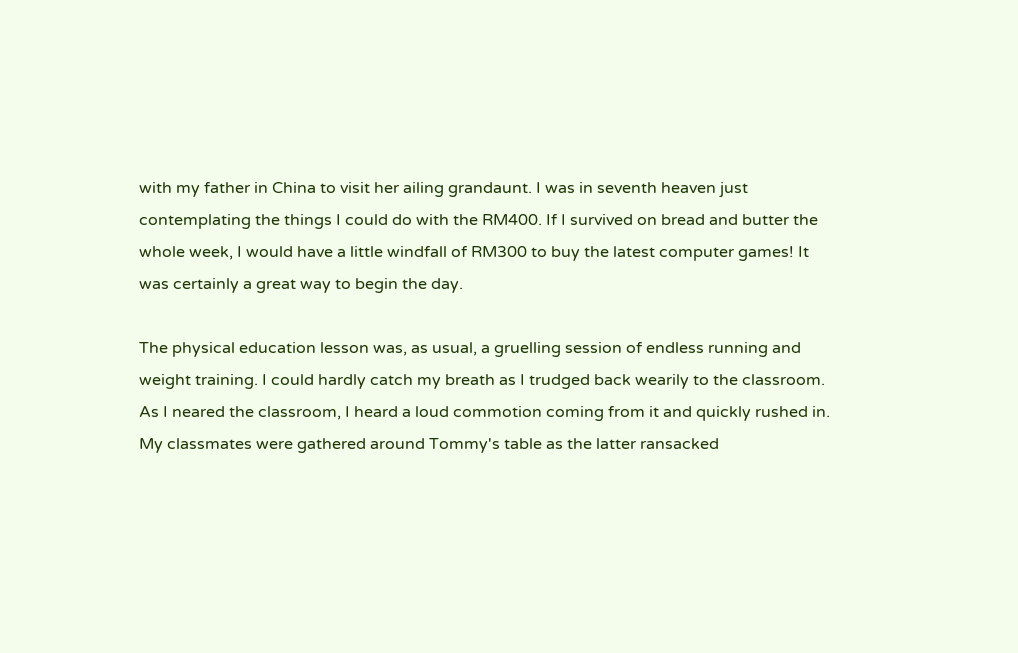with my father in China to visit her ailing grandaunt. I was in seventh heaven just contemplating the things I could do with the RM400. If I survived on bread and butter the whole week, I would have a little windfall of RM300 to buy the latest computer games! It was certainly a great way to begin the day.

The physical education lesson was, as usual, a gruelling session of endless running and weight training. I could hardly catch my breath as I trudged back wearily to the classroom. As I neared the classroom, I heard a loud commotion coming from it and quickly rushed in. My classmates were gathered around Tommy's table as the latter ransacked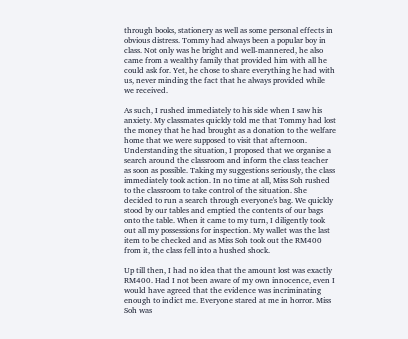through books, stationery as well as some personal effects in obvious distress. Tommy had always been a popular boy in class. Not only was he bright and well-mannered, he also came from a wealthy family that provided him with all he could ask for. Yet, he chose to share everything he had with us, never minding the fact that he always provided while we received.

As such, I rushed immediately to his side when I saw his anxiety. My classmates quickly told me that Tommy had lost the money that he had brought as a donation to the welfare home that we were supposed to visit that afternoon. Understanding the situation, I proposed that we organise a search around the classroom and inform the class teacher as soon as possible. Taking my suggestions seriously, the class  immediately took action. In no time at all, Miss Soh rushed to the classroom to take control of the situation. She decided to run a search through everyone's bag. We quickly stood by our tables and emptied the contents of our bags onto the table. When it came to my turn, I diligently took out all my possessions for inspection. My wallet was the last item to be checked and as Miss Soh took out the RM400 from it, the class fell into a hushed shock.

Up till then, I had no idea that the amount lost was exactly RM400. Had I not been aware of my own innocence, even I would have agreed that the evidence was incriminating enough to indict me. Everyone stared at me in horror. Miss Soh was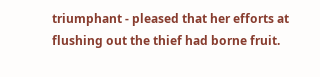triumphant - pleased that her efforts at flushing out the thief had borne fruit.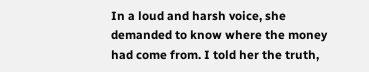In a loud and harsh voice, she demanded to know where the money had come from. I told her the truth,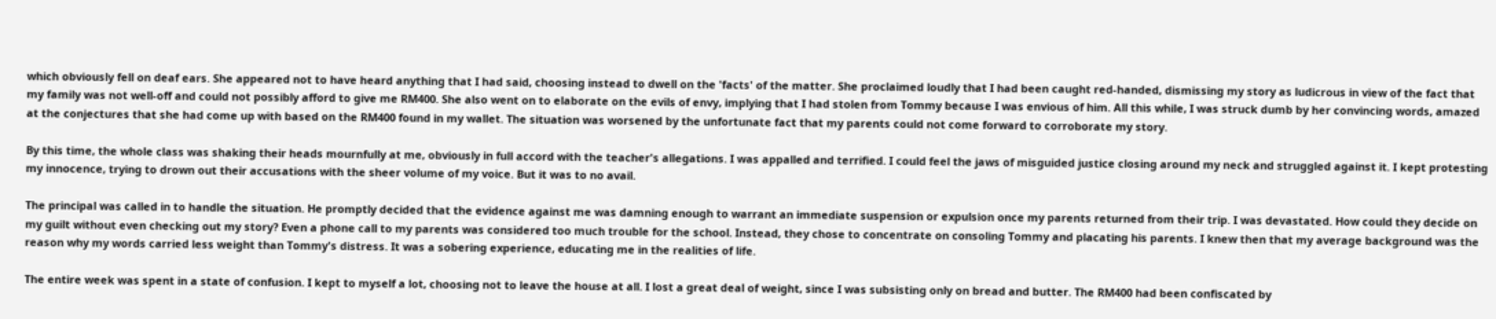which obviously fell on deaf ears. She appeared not to have heard anything that I had said, choosing instead to dwell on the 'facts' of the matter. She proclaimed loudly that I had been caught red-handed, dismissing my story as ludicrous in view of the fact that my family was not well-off and could not possibly afford to give me RM400. She also went on to elaborate on the evils of envy, implying that I had stolen from Tommy because I was envious of him. All this while, I was struck dumb by her convincing words, amazed at the conjectures that she had come up with based on the RM400 found in my wallet. The situation was worsened by the unfortunate fact that my parents could not come forward to corroborate my story.

By this time, the whole class was shaking their heads mournfully at me, obviously in full accord with the teacher's allegations. I was appalled and terrified. I could feel the jaws of misguided justice closing around my neck and struggled against it. I kept protesting my innocence, trying to drown out their accusations with the sheer volume of my voice. But it was to no avail.

The principal was called in to handle the situation. He promptly decided that the evidence against me was damning enough to warrant an immediate suspension or expulsion once my parents returned from their trip. I was devastated. How could they decide on my guilt without even checking out my story? Even a phone call to my parents was considered too much trouble for the school. Instead, they chose to concentrate on consoling Tommy and placating his parents. I knew then that my average background was the reason why my words carried less weight than Tommy's distress. It was a sobering experience, educating me in the realities of life.

The entire week was spent in a state of confusion. I kept to myself a lot, choosing not to leave the house at all. I lost a great deal of weight, since I was subsisting only on bread and butter. The RM400 had been confiscated by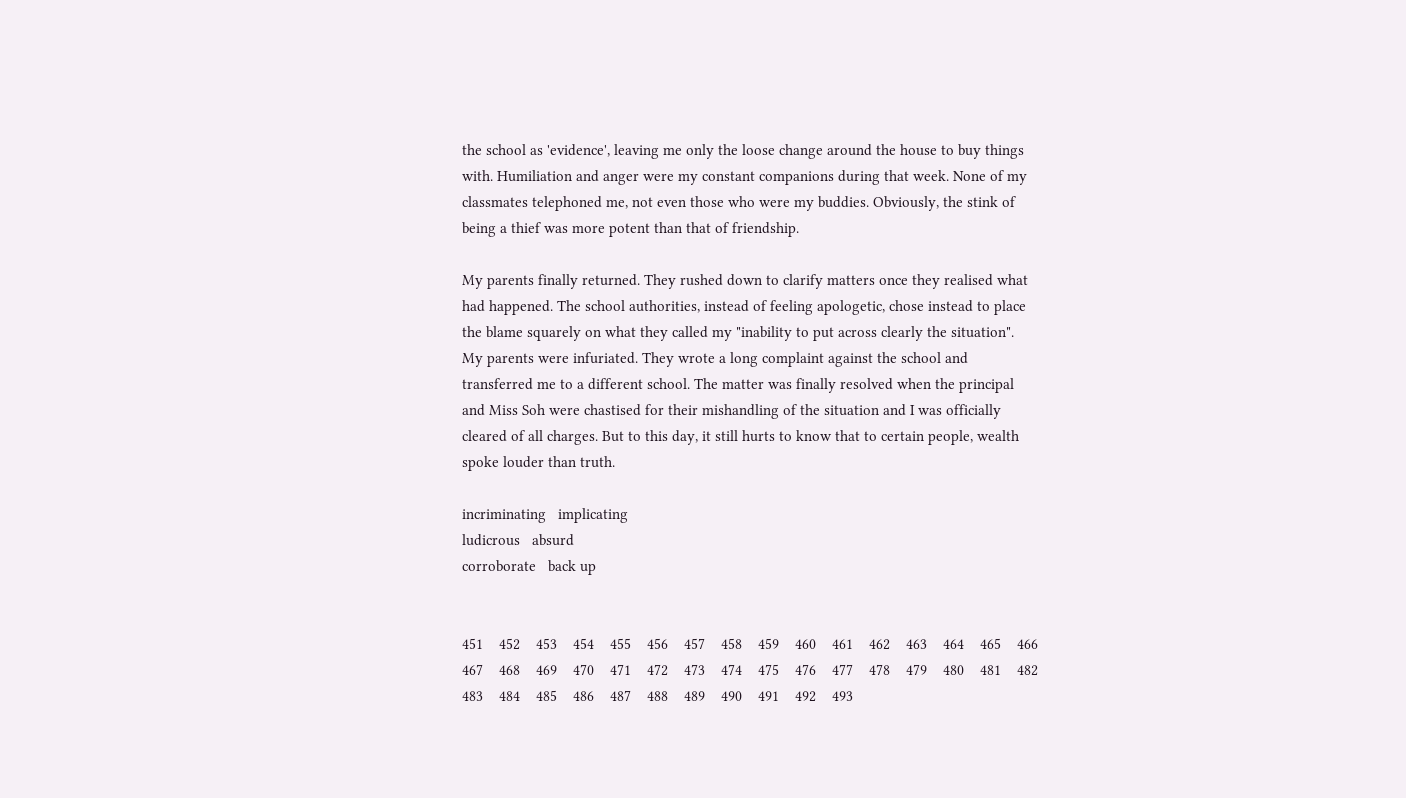the school as 'evidence', leaving me only the loose change around the house to buy things with. Humiliation and anger were my constant companions during that week. None of my classmates telephoned me, not even those who were my buddies. Obviously, the stink of being a thief was more potent than that of friendship.

My parents finally returned. They rushed down to clarify matters once they realised what had happened. The school authorities, instead of feeling apologetic, chose instead to place the blame squarely on what they called my "inability to put across clearly the situation". My parents were infuriated. They wrote a long complaint against the school and transferred me to a different school. The matter was finally resolved when the principal and Miss Soh were chastised for their mishandling of the situation and I was officially cleared of all charges. But to this day, it still hurts to know that to certain people, wealth spoke louder than truth.

incriminating   implicating
ludicrous   absurd
corroborate   back up


451    452    453    454    455    456    457    458    459    460    461    462    463    464    465    466    467    468    469    470    471    472    473    474    475    476    477    478    479    480    481    482    483    484    485    486    487    488    489    490    491    492    493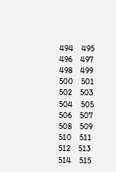494    495    496    497    498    499    500    501    502    503    504    505    506    507    508    509    510    511    512    513    514    515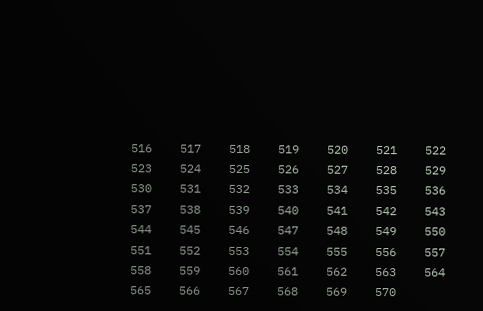516    517    518    519    520    521    522    523    524    525    526    527    528    529    530    531    532    533    534    535    536    537    538    539    540    541    542    543    544    545    546    547    548    549    550    551    552    553    554    555    556    557    558    559    560    561    562    563    564    565    566    567    568    569    570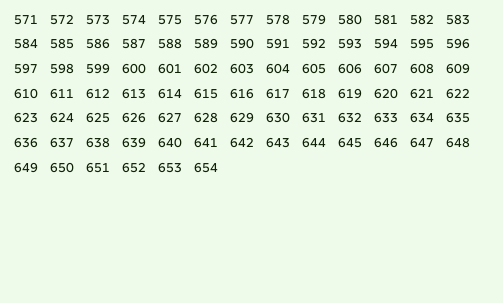571    572    573    574    575    576    577    578    579    580    581    582    583    584    585    586    587    588    589    590    591    592    593    594    595    596    597    598    599    600    601    602    603    604    605    606    607    608    609    610    611    612    613    614    615    616    617    618    619    620    621    622    623    624    625    626    627    628    629    630    631    632    633    634    635    636    637    638    639    640    641    642    643    644    645    646    647    648    649    650    651    652    653    654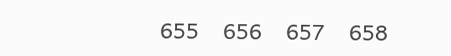655    656    657    658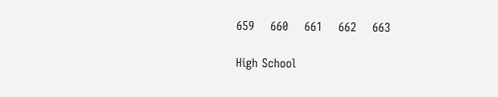659    660    661    662    663

High School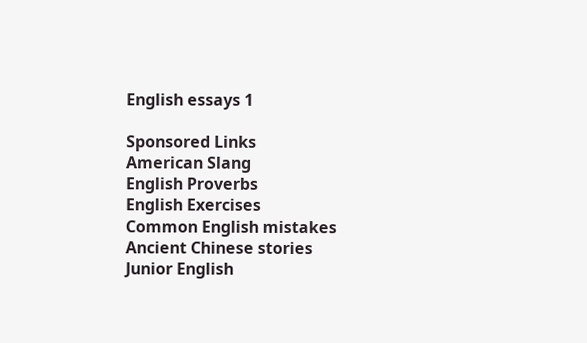English essays 1

Sponsored Links
American Slang
English Proverbs
English Exercises
Common English mistakes
Ancient Chinese stories
Junior English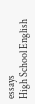essays
High School English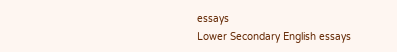essays
Lower Secondary English essays